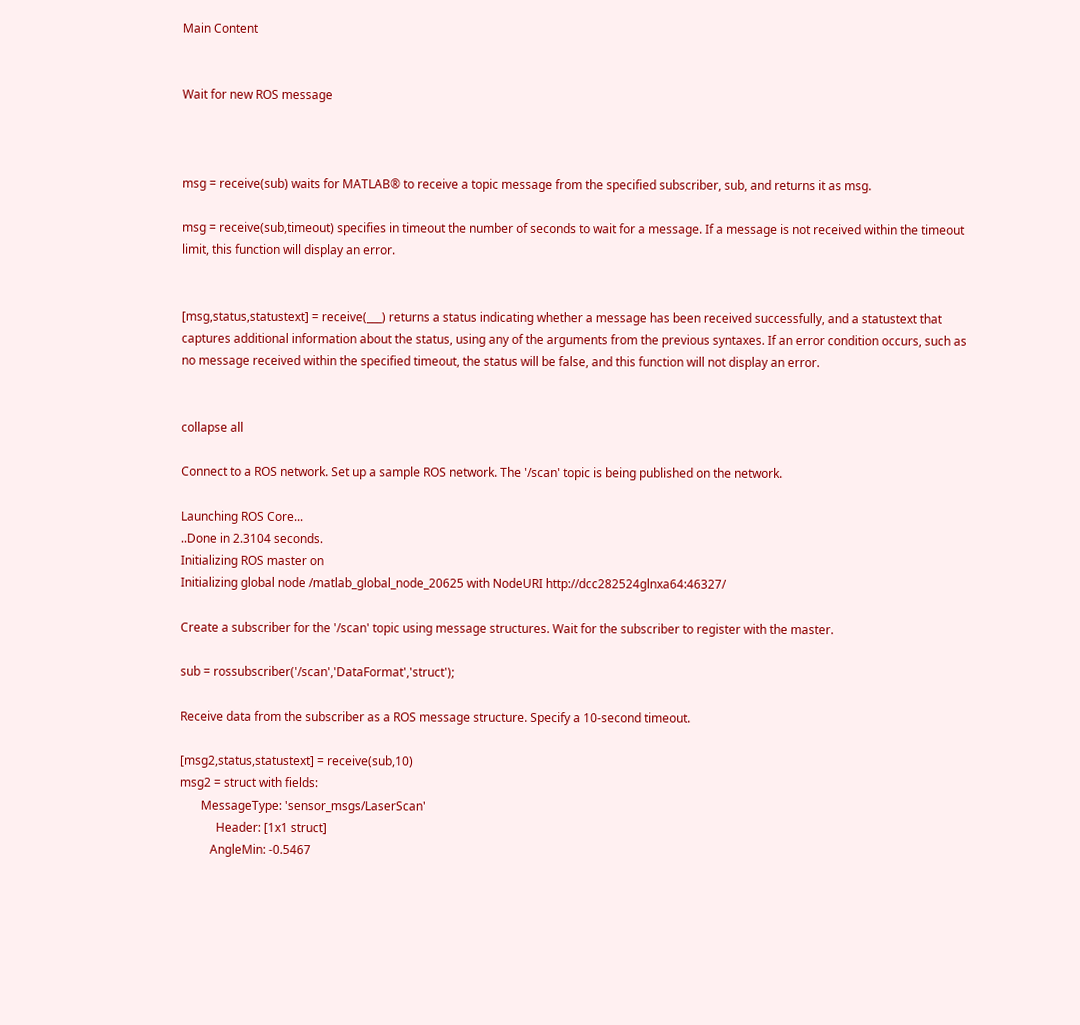Main Content


Wait for new ROS message



msg = receive(sub) waits for MATLAB® to receive a topic message from the specified subscriber, sub, and returns it as msg.

msg = receive(sub,timeout) specifies in timeout the number of seconds to wait for a message. If a message is not received within the timeout limit, this function will display an error.


[msg,status,statustext] = receive(___) returns a status indicating whether a message has been received successfully, and a statustext that captures additional information about the status, using any of the arguments from the previous syntaxes. If an error condition occurs, such as no message received within the specified timeout, the status will be false, and this function will not display an error.


collapse all

Connect to a ROS network. Set up a sample ROS network. The '/scan' topic is being published on the network.

Launching ROS Core...
..Done in 2.3104 seconds.
Initializing ROS master on
Initializing global node /matlab_global_node_20625 with NodeURI http://dcc282524glnxa64:46327/

Create a subscriber for the '/scan' topic using message structures. Wait for the subscriber to register with the master.

sub = rossubscriber('/scan','DataFormat','struct');

Receive data from the subscriber as a ROS message structure. Specify a 10-second timeout.

[msg2,status,statustext] = receive(sub,10)
msg2 = struct with fields:
       MessageType: 'sensor_msgs/LaserScan'
            Header: [1x1 struct]
          AngleMin: -0.5467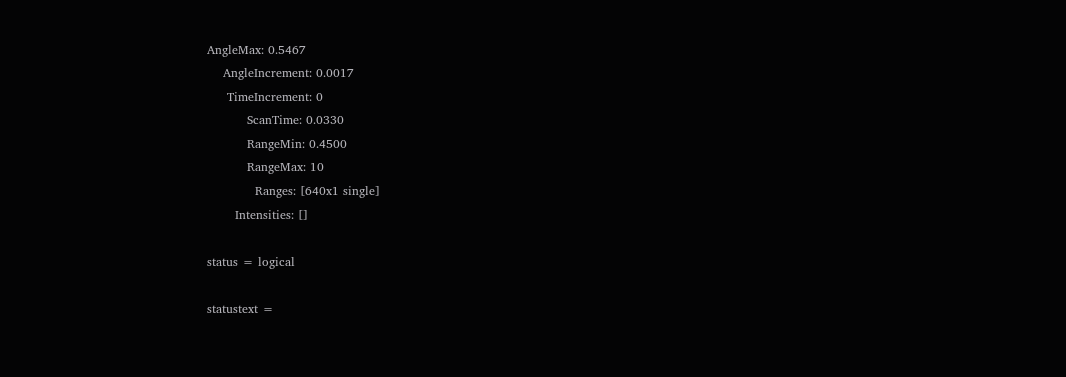AngleMax: 0.5467
    AngleIncrement: 0.0017
     TimeIncrement: 0
          ScanTime: 0.0330
          RangeMin: 0.4500
          RangeMax: 10
            Ranges: [640x1 single]
       Intensities: []

status = logical

statustext =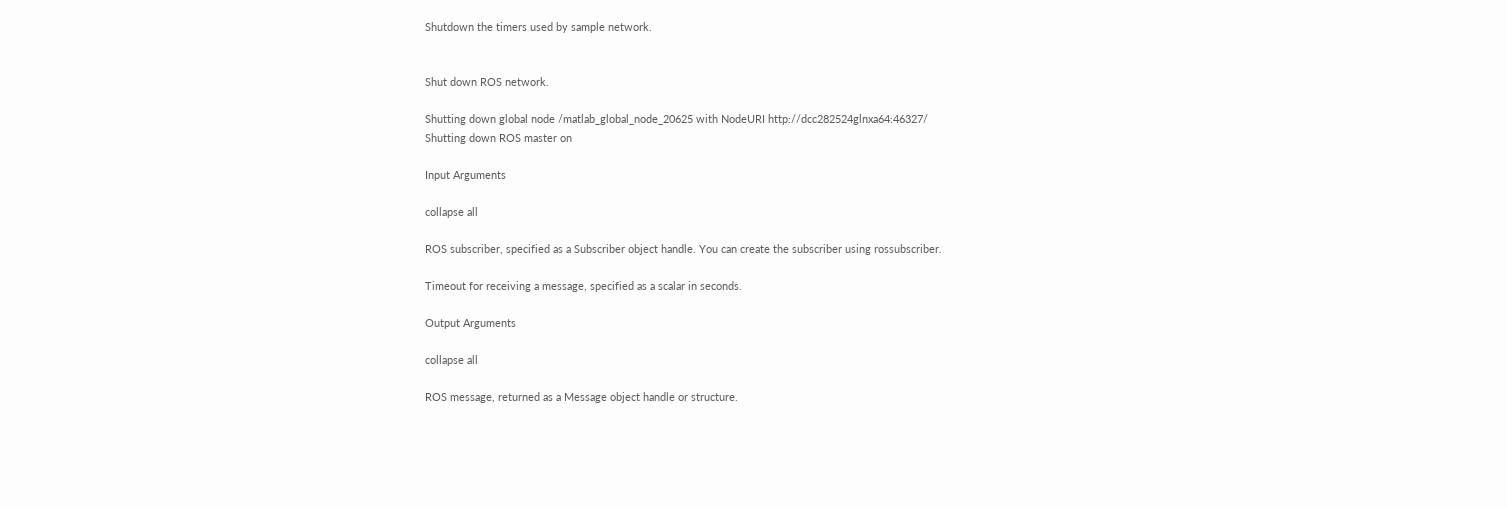Shutdown the timers used by sample network.


Shut down ROS network.

Shutting down global node /matlab_global_node_20625 with NodeURI http://dcc282524glnxa64:46327/
Shutting down ROS master on

Input Arguments

collapse all

ROS subscriber, specified as a Subscriber object handle. You can create the subscriber using rossubscriber.

Timeout for receiving a message, specified as a scalar in seconds.

Output Arguments

collapse all

ROS message, returned as a Message object handle or structure.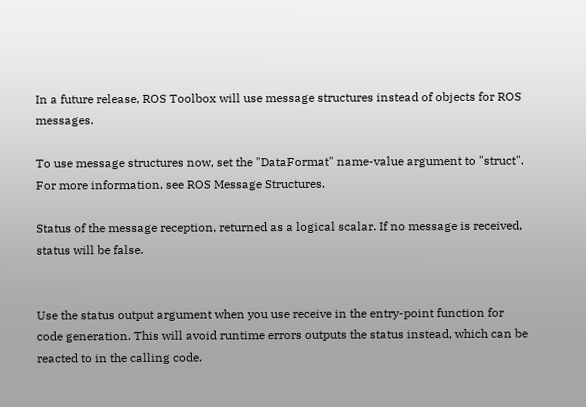In a future release, ROS Toolbox will use message structures instead of objects for ROS messages.

To use message structures now, set the "DataFormat" name-value argument to "struct". For more information, see ROS Message Structures.

Status of the message reception, returned as a logical scalar. If no message is received, status will be false.


Use the status output argument when you use receive in the entry-point function for code generation. This will avoid runtime errors outputs the status instead, which can be reacted to in the calling code.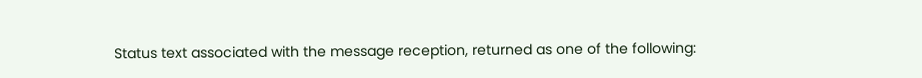Status text associated with the message reception, returned as one of the following: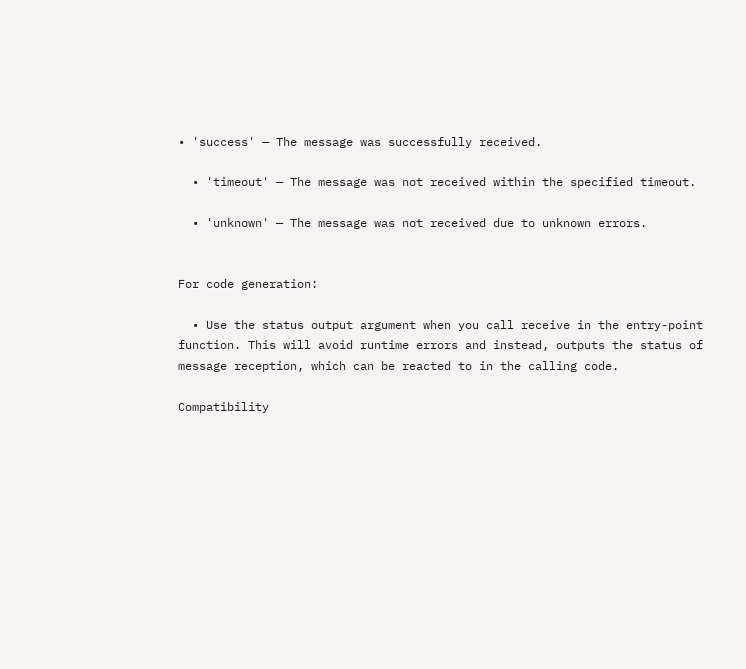• 'success' — The message was successfully received.

  • 'timeout' — The message was not received within the specified timeout.

  • 'unknown' — The message was not received due to unknown errors.


For code generation:

  • Use the status output argument when you call receive in the entry-point function. This will avoid runtime errors and instead, outputs the status of message reception, which can be reacted to in the calling code.

Compatibility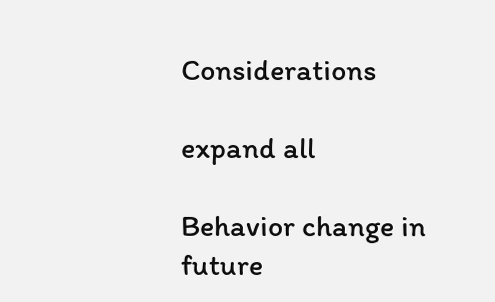Considerations

expand all

Behavior change in future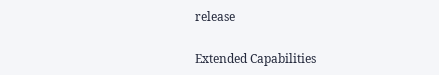release

Extended Capabilities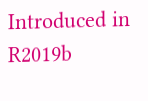Introduced in R2019b